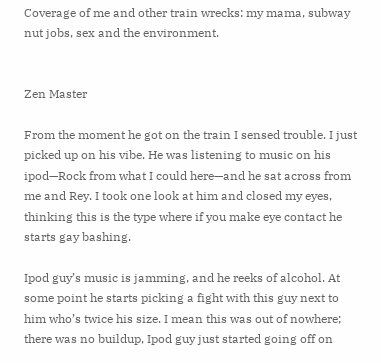Coverage of me and other train wrecks: my mama, subway nut jobs, sex and the environment.


Zen Master

From the moment he got on the train I sensed trouble. I just picked up on his vibe. He was listening to music on his ipod—Rock from what I could here—and he sat across from me and Rey. I took one look at him and closed my eyes, thinking this is the type where if you make eye contact he starts gay bashing.

Ipod guy’s music is jamming, and he reeks of alcohol. At some point he starts picking a fight with this guy next to him who’s twice his size. I mean this was out of nowhere; there was no buildup, Ipod guy just started going off on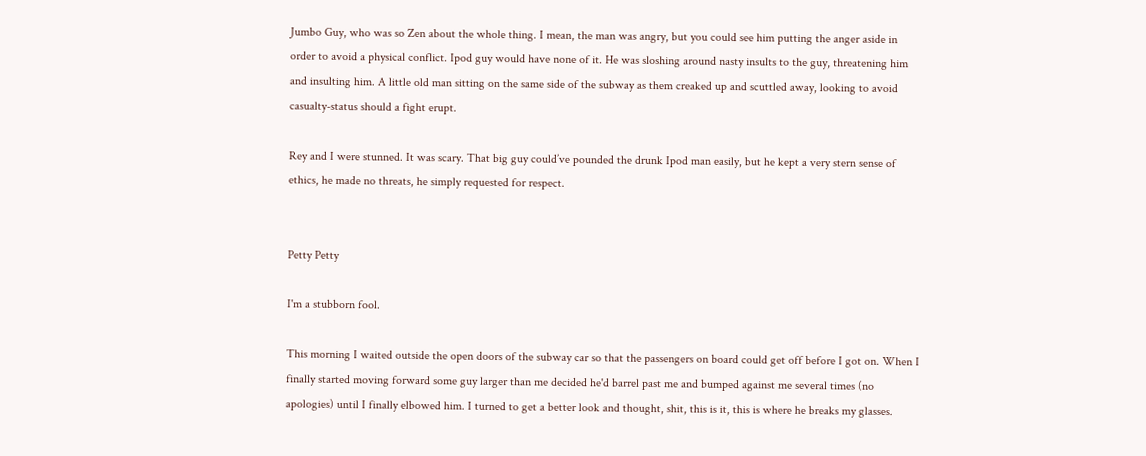Jumbo Guy, who was so Zen about the whole thing. I mean, the man was angry, but you could see him putting the anger aside in order to avoid a physical conflict. Ipod guy would have none of it. He was sloshing around nasty insults to the guy, threatening him and insulting him. A little old man sitting on the same side of the subway as them creaked up and scuttled away, looking to avoid casualty-status should a fight erupt.

Rey and I were stunned. It was scary. That big guy could’ve pounded the drunk Ipod man easily, but he kept a very stern sense of ethics, he made no threats, he simply requested for respect.


Petty Petty

I'm a stubborn fool.

This morning I waited outside the open doors of the subway car so that the passengers on board could get off before I got on. When I finally started moving forward some guy larger than me decided he'd barrel past me and bumped against me several times (no apologies) until I finally elbowed him. I turned to get a better look and thought, shit, this is it, this is where he breaks my glasses.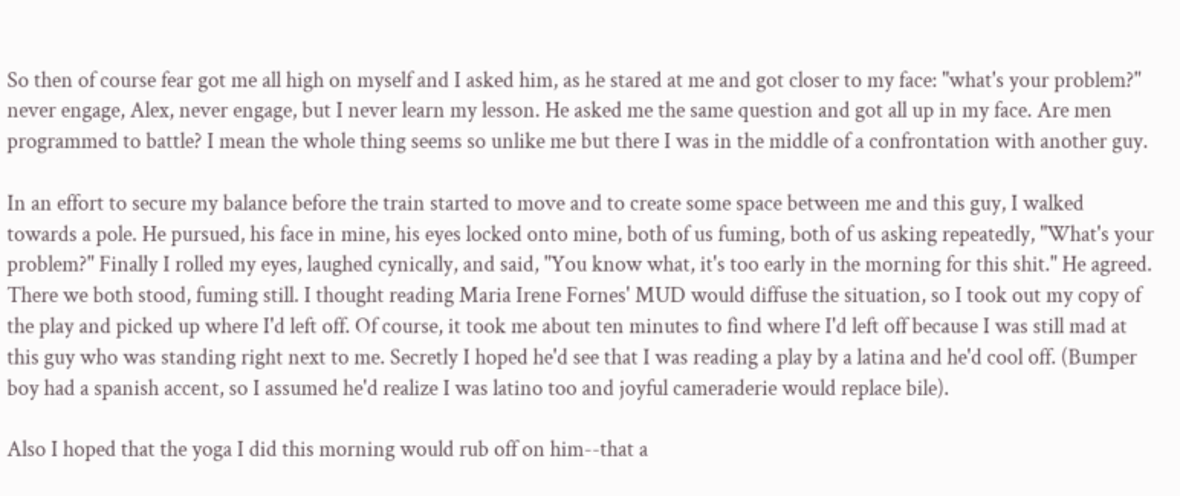So then of course fear got me all high on myself and I asked him, as he stared at me and got closer to my face: "what's your problem?" never engage, Alex, never engage, but I never learn my lesson. He asked me the same question and got all up in my face. Are men programmed to battle? I mean the whole thing seems so unlike me but there I was in the middle of a confrontation with another guy.

In an effort to secure my balance before the train started to move and to create some space between me and this guy, I walked towards a pole. He pursued, his face in mine, his eyes locked onto mine, both of us fuming, both of us asking repeatedly, "What's your problem?" Finally I rolled my eyes, laughed cynically, and said, "You know what, it's too early in the morning for this shit." He agreed. There we both stood, fuming still. I thought reading Maria Irene Fornes' MUD would diffuse the situation, so I took out my copy of the play and picked up where I'd left off. Of course, it took me about ten minutes to find where I'd left off because I was still mad at this guy who was standing right next to me. Secretly I hoped he'd see that I was reading a play by a latina and he'd cool off. (Bumper boy had a spanish accent, so I assumed he'd realize I was latino too and joyful cameraderie would replace bile).

Also I hoped that the yoga I did this morning would rub off on him--that a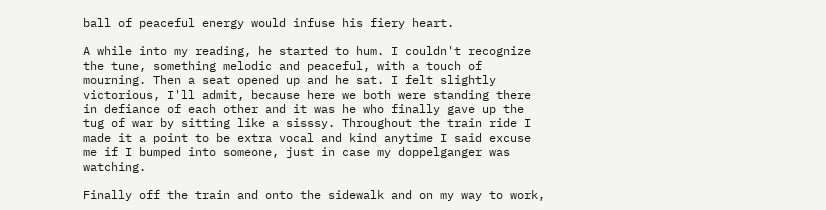ball of peaceful energy would infuse his fiery heart.

A while into my reading, he started to hum. I couldn't recognize the tune, something melodic and peaceful, with a touch of mourning. Then a seat opened up and he sat. I felt slightly victorious, I'll admit, because here we both were standing there in defiance of each other and it was he who finally gave up the tug of war by sitting like a sisssy. Throughout the train ride I made it a point to be extra vocal and kind anytime I said excuse me if I bumped into someone, just in case my doppelganger was watching.

Finally off the train and onto the sidewalk and on my way to work,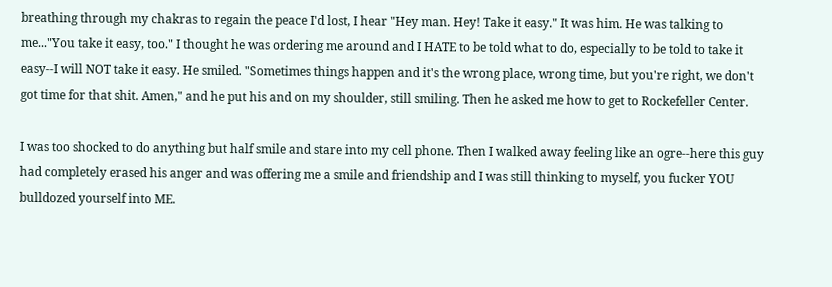breathing through my chakras to regain the peace I'd lost, I hear "Hey man. Hey! Take it easy." It was him. He was talking to me..."You take it easy, too." I thought he was ordering me around and I HATE to be told what to do, especially to be told to take it easy--I will NOT take it easy. He smiled. "Sometimes things happen and it's the wrong place, wrong time, but you're right, we don't got time for that shit. Amen," and he put his and on my shoulder, still smiling. Then he asked me how to get to Rockefeller Center.

I was too shocked to do anything but half smile and stare into my cell phone. Then I walked away feeling like an ogre--here this guy had completely erased his anger and was offering me a smile and friendship and I was still thinking to myself, you fucker YOU bulldozed yourself into ME.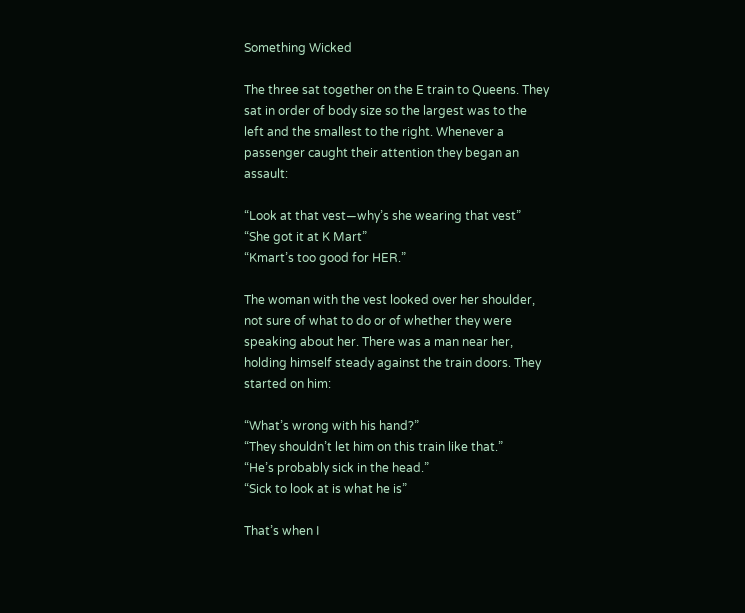Something Wicked

The three sat together on the E train to Queens. They sat in order of body size so the largest was to the left and the smallest to the right. Whenever a passenger caught their attention they began an assault:

“Look at that vest—why’s she wearing that vest”
“She got it at K Mart”
“Kmart’s too good for HER.”

The woman with the vest looked over her shoulder, not sure of what to do or of whether they were speaking about her. There was a man near her, holding himself steady against the train doors. They started on him:

“What’s wrong with his hand?”
“They shouldn’t let him on this train like that.”
“He’s probably sick in the head.”
“Sick to look at is what he is”

That’s when I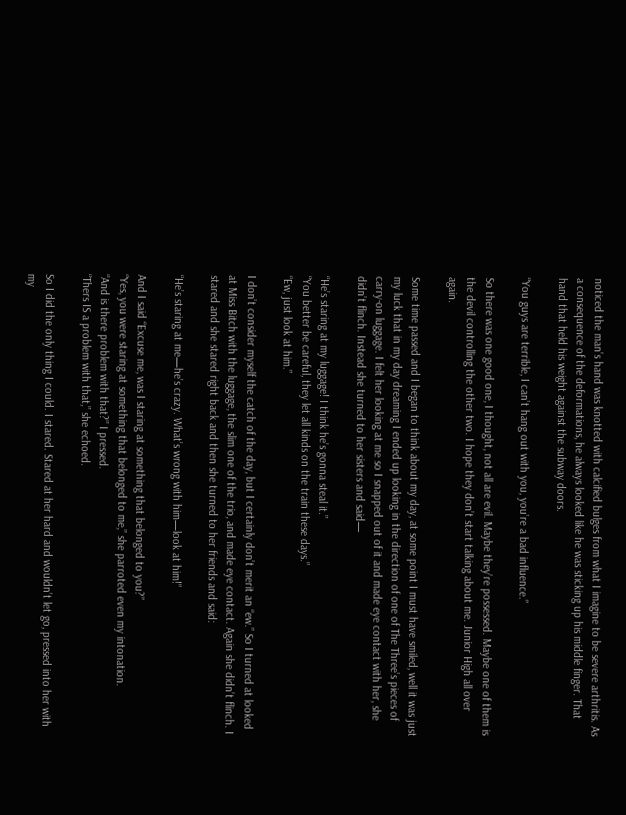noticed the man’s hand was knotted with calcified bulges from what I imagine to be severe arthritis. As a consequence of the deformations, he always looked like he was sticking up his middle finger. That hand that held his weight against the subway doors.

“You guys are terrible, I can’t hang out with you, you’re a bad influence.”

So there was one good one, I thought, not all are evil. Maybe they’re possessed. Maybe one of them is the devil controlling the other two. I hope they don’t start talking about me. Junior High all over again.

Some time passed and I began to think about my day, at some point I must have smiled, well it was just my luck that in my day dreaming I ended up looking in the direction of one of The Three’s pieces of carry-on luggage. I felt her looking at me so I snapped out of it and made eye contact with her, she didn’t flinch. Instead she turned to her sisters and said—

“He’s staring at my luggage! I think he’s gonna steal it.”
“You better be careful, they let all kinds on the train these days.”
“Ew, just look at him.”

I don’t consider myself the catch of the day, but I certainly don’t merit an “ew.” So I turned at looked at Miss Bitch with the luggage, the slim one of the trio, and made eye contact. Again she didn’t flinch. I stared and she stared right back and then she turned to her friends and said:

“He’s staring at me—he’s crazy. What’s wrong with him—look at him!”

And I said “Excuse me, was I staring at something that belonged to you?”
“Yes, you were staring at something that belonged to me,” she parroted even my intonation.
“And is there problem with that?” I pressed.
“Thers IS a problem with that,” she echoed.

So I did the only thing I could. I stared. Stared at her hard and wouldn’t let go, pressed into her with my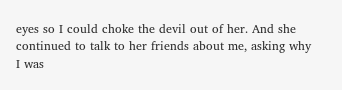eyes so I could choke the devil out of her. And she continued to talk to her friends about me, asking why I was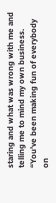staring and what was wrong with me and telling me to mind my own business. “You’ve been making fun of everybody on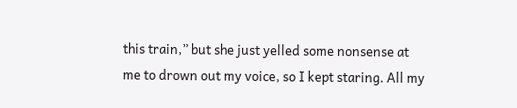this train,” but she just yelled some nonsense at me to drown out my voice, so I kept staring. All my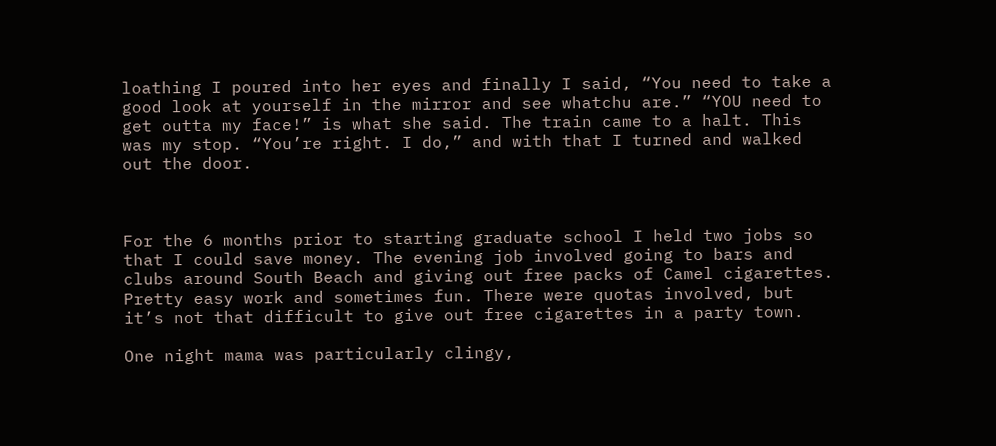loathing I poured into her eyes and finally I said, “You need to take a good look at yourself in the mirror and see whatchu are.” “YOU need to get outta my face!” is what she said. The train came to a halt. This was my stop. “You’re right. I do,” and with that I turned and walked out the door.



For the 6 months prior to starting graduate school I held two jobs so that I could save money. The evening job involved going to bars and clubs around South Beach and giving out free packs of Camel cigarettes. Pretty easy work and sometimes fun. There were quotas involved, but it’s not that difficult to give out free cigarettes in a party town.

One night mama was particularly clingy,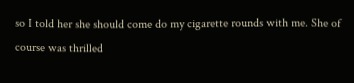so I told her she should come do my cigarette rounds with me. She of course was thrilled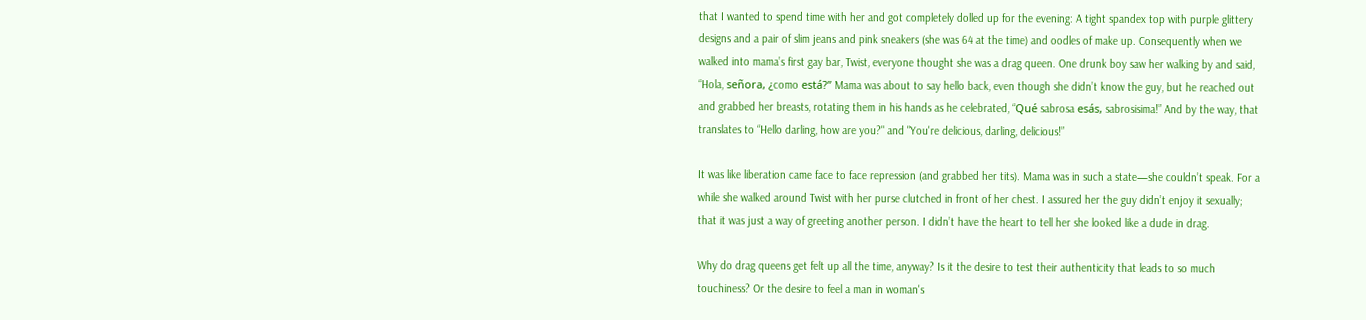that I wanted to spend time with her and got completely dolled up for the evening: A tight spandex top with purple glittery designs and a pair of slim jeans and pink sneakers (she was 64 at the time) and oodles of make up. Consequently when we walked into mama’s first gay bar, Twist, everyone thought she was a drag queen. One drunk boy saw her walking by and said, “Hola, señora, ¿como está?” Mama was about to say hello back, even though she didn’t know the guy, but he reached out and grabbed her breasts, rotating them in his hands as he celebrated, “Qué sabrosa esás, sabrosisima!” And by the way, that translates to “Hello darling, how are you?" and "You're delicious, darling, delicious!”

It was like liberation came face to face repression (and grabbed her tits). Mama was in such a state—she couldn’t speak. For a while she walked around Twist with her purse clutched in front of her chest. I assured her the guy didn’t enjoy it sexually; that it was just a way of greeting another person. I didn’t have the heart to tell her she looked like a dude in drag.

Why do drag queens get felt up all the time, anyway? Is it the desire to test their authenticity that leads to so much touchiness? Or the desire to feel a man in woman's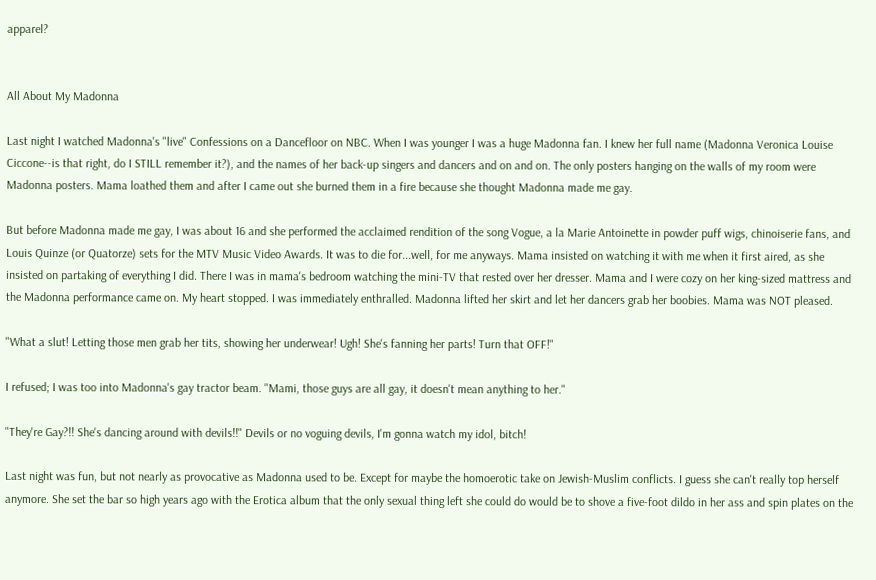apparel?


All About My Madonna

Last night I watched Madonna's "live" Confessions on a Dancefloor on NBC. When I was younger I was a huge Madonna fan. I knew her full name (Madonna Veronica Louise Ciccone--is that right, do I STILL remember it?), and the names of her back-up singers and dancers and on and on. The only posters hanging on the walls of my room were Madonna posters. Mama loathed them and after I came out she burned them in a fire because she thought Madonna made me gay.

But before Madonna made me gay, I was about 16 and she performed the acclaimed rendition of the song Vogue, a la Marie Antoinette in powder puff wigs, chinoiserie fans, and Louis Quinze (or Quatorze) sets for the MTV Music Video Awards. It was to die for...well, for me anyways. Mama insisted on watching it with me when it first aired, as she insisted on partaking of everything I did. There I was in mama's bedroom watching the mini-TV that rested over her dresser. Mama and I were cozy on her king-sized mattress and the Madonna performance came on. My heart stopped. I was immediately enthralled. Madonna lifted her skirt and let her dancers grab her boobies. Mama was NOT pleased.

"What a slut! Letting those men grab her tits, showing her underwear! Ugh! She's fanning her parts! Turn that OFF!"

I refused; I was too into Madonna's gay tractor beam. "Mami, those guys are all gay, it doesn't mean anything to her."

"They're Gay?!! She's dancing around with devils!!" Devils or no voguing devils, I'm gonna watch my idol, bitch!

Last night was fun, but not nearly as provocative as Madonna used to be. Except for maybe the homoerotic take on Jewish-Muslim conflicts. I guess she can't really top herself anymore. She set the bar so high years ago with the Erotica album that the only sexual thing left she could do would be to shove a five-foot dildo in her ass and spin plates on the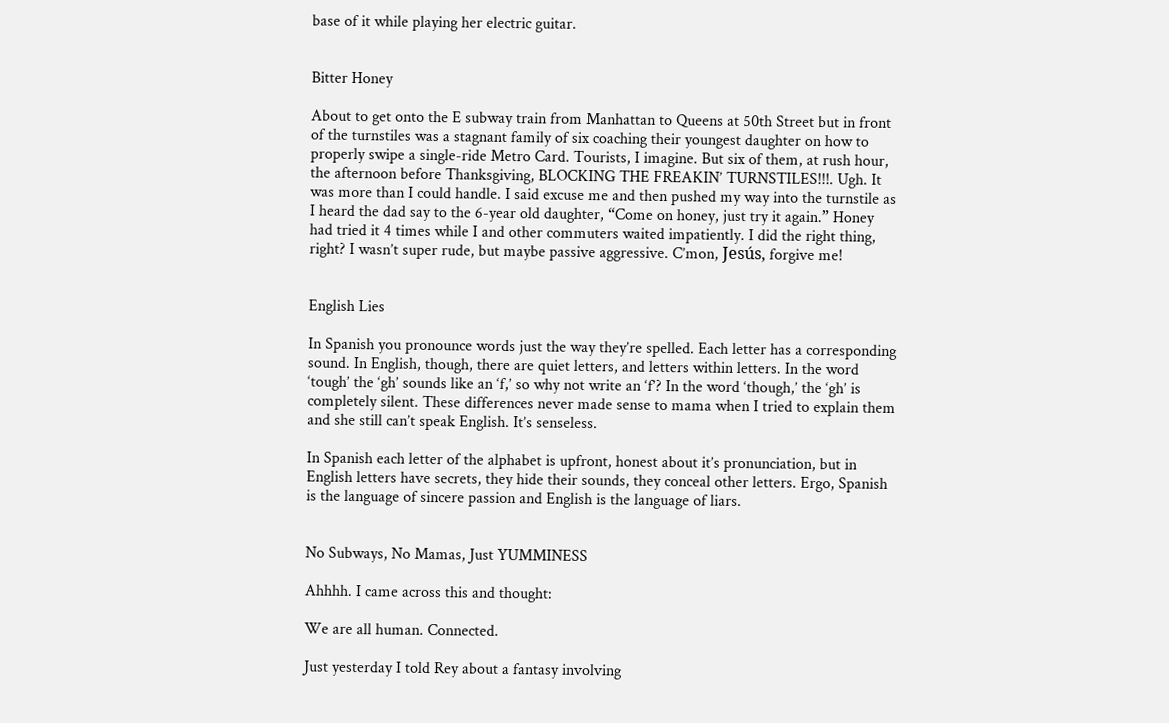base of it while playing her electric guitar.


Bitter Honey

About to get onto the E subway train from Manhattan to Queens at 50th Street but in front of the turnstiles was a stagnant family of six coaching their youngest daughter on how to properly swipe a single-ride Metro Card. Tourists, I imagine. But six of them, at rush hour, the afternoon before Thanksgiving, BLOCKING THE FREAKIN’ TURNSTILES!!!. Ugh. It was more than I could handle. I said excuse me and then pushed my way into the turnstile as I heard the dad say to the 6-year old daughter, “Come on honey, just try it again.” Honey had tried it 4 times while I and other commuters waited impatiently. I did the right thing, right? I wasn’t super rude, but maybe passive aggressive. C’mon, Jesús, forgive me!


English Lies

In Spanish you pronounce words just the way they’re spelled. Each letter has a corresponding sound. In English, though, there are quiet letters, and letters within letters. In the word ‘tough’ the ‘gh’ sounds like an ‘f,’ so why not write an ‘f’? In the word ‘though,’ the ‘gh’ is completely silent. These differences never made sense to mama when I tried to explain them and she still can’t speak English. It’s senseless.

In Spanish each letter of the alphabet is upfront, honest about it’s pronunciation, but in English letters have secrets, they hide their sounds, they conceal other letters. Ergo, Spanish is the language of sincere passion and English is the language of liars.


No Subways, No Mamas, Just YUMMINESS

Ahhhh. I came across this and thought:

We are all human. Connected.

Just yesterday I told Rey about a fantasy involving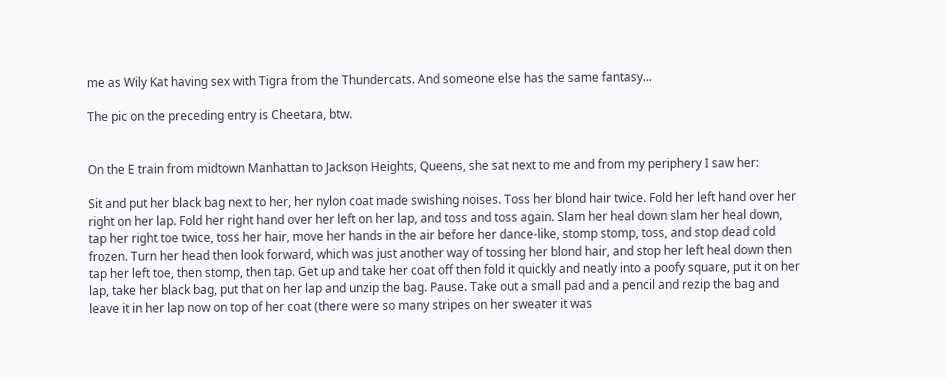me as Wily Kat having sex with Tigra from the Thundercats. And someone else has the same fantasy...

The pic on the preceding entry is Cheetara, btw.


On the E train from midtown Manhattan to Jackson Heights, Queens, she sat next to me and from my periphery I saw her:

Sit and put her black bag next to her, her nylon coat made swishing noises. Toss her blond hair twice. Fold her left hand over her right on her lap. Fold her right hand over her left on her lap, and toss and toss again. Slam her heal down slam her heal down, tap her right toe twice, toss her hair, move her hands in the air before her dance-like, stomp stomp, toss, and stop dead cold frozen. Turn her head then look forward, which was just another way of tossing her blond hair, and stop her left heal down then tap her left toe, then stomp, then tap. Get up and take her coat off then fold it quickly and neatly into a poofy square, put it on her lap, take her black bag, put that on her lap and unzip the bag. Pause. Take out a small pad and a pencil and rezip the bag and leave it in her lap now on top of her coat (there were so many stripes on her sweater it was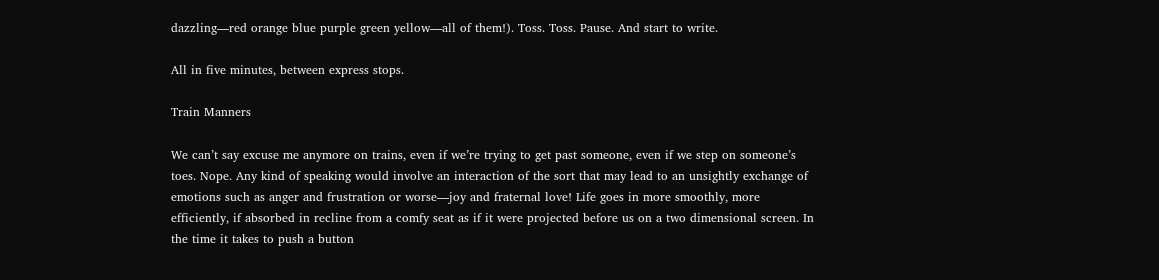dazzling—red orange blue purple green yellow—all of them!). Toss. Toss. Pause. And start to write.

All in five minutes, between express stops.

Train Manners

We can’t say excuse me anymore on trains, even if we’re trying to get past someone, even if we step on someone’s toes. Nope. Any kind of speaking would involve an interaction of the sort that may lead to an unsightly exchange of emotions such as anger and frustration or worse—joy and fraternal love! Life goes in more smoothly, more efficiently, if absorbed in recline from a comfy seat as if it were projected before us on a two dimensional screen. In the time it takes to push a button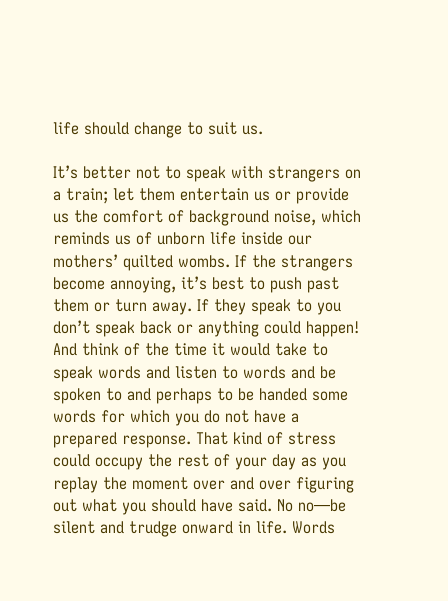life should change to suit us.

It’s better not to speak with strangers on a train; let them entertain us or provide us the comfort of background noise, which reminds us of unborn life inside our mothers’ quilted wombs. If the strangers become annoying, it’s best to push past them or turn away. If they speak to you don’t speak back or anything could happen! And think of the time it would take to speak words and listen to words and be spoken to and perhaps to be handed some words for which you do not have a prepared response. That kind of stress could occupy the rest of your day as you replay the moment over and over figuring out what you should have said. No no—be silent and trudge onward in life. Words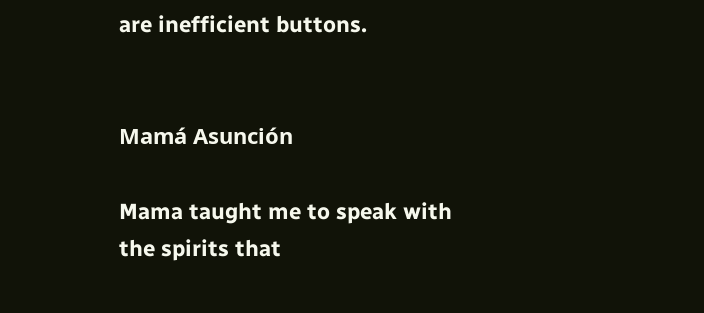are inefficient buttons.


Mamá Asunción

Mama taught me to speak with the spirits that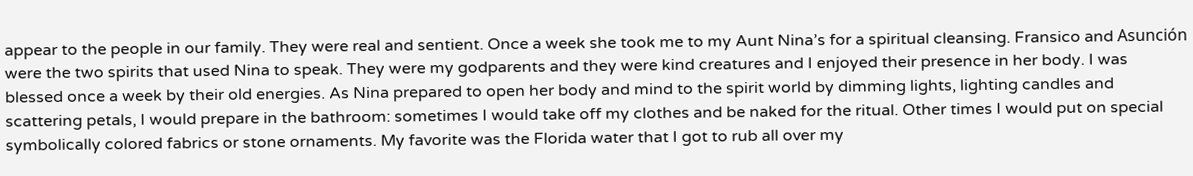appear to the people in our family. They were real and sentient. Once a week she took me to my Aunt Nina’s for a spiritual cleansing. Fransico and Asunción were the two spirits that used Nina to speak. They were my godparents and they were kind creatures and I enjoyed their presence in her body. I was blessed once a week by their old energies. As Nina prepared to open her body and mind to the spirit world by dimming lights, lighting candles and scattering petals, I would prepare in the bathroom: sometimes I would take off my clothes and be naked for the ritual. Other times I would put on special symbolically colored fabrics or stone ornaments. My favorite was the Florida water that I got to rub all over my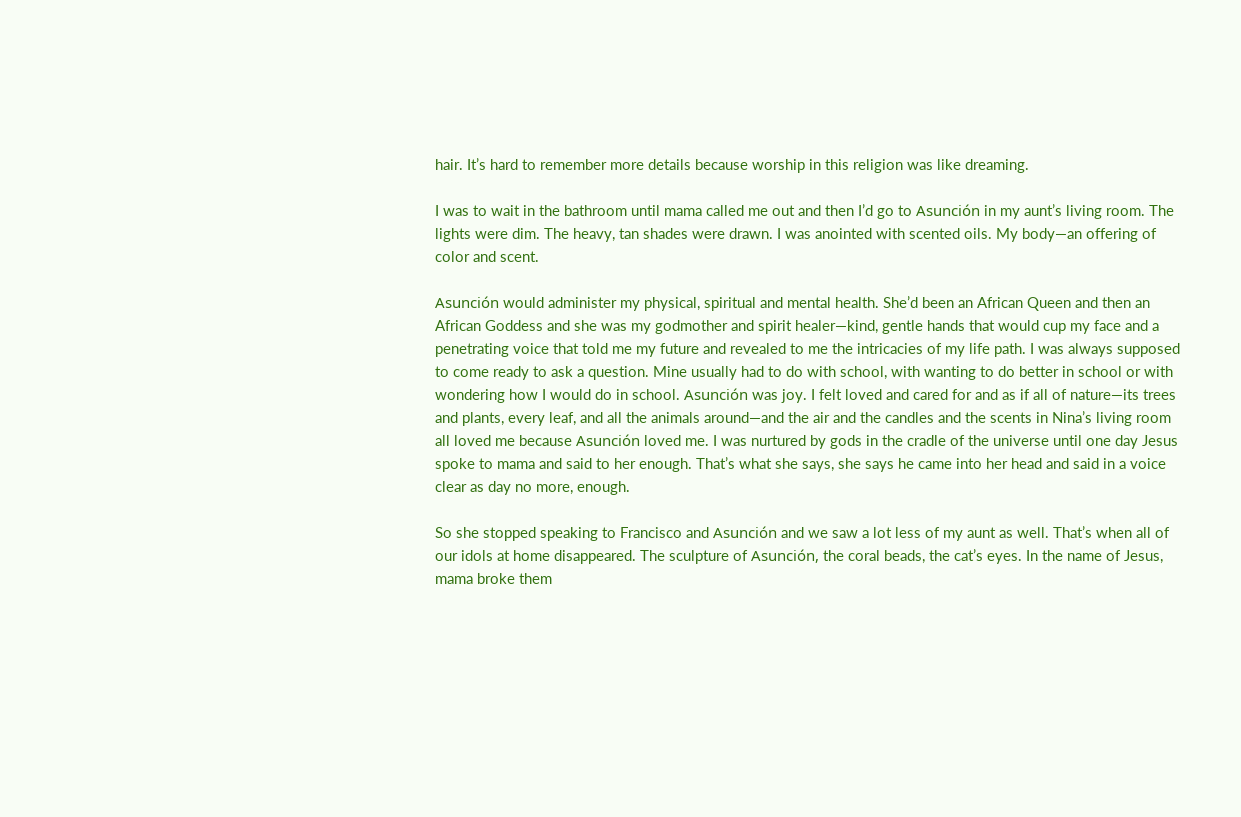hair. It’s hard to remember more details because worship in this religion was like dreaming.

I was to wait in the bathroom until mama called me out and then I’d go to Asunción in my aunt’s living room. The lights were dim. The heavy, tan shades were drawn. I was anointed with scented oils. My body—an offering of color and scent.

Asunción would administer my physical, spiritual and mental health. She’d been an African Queen and then an African Goddess and she was my godmother and spirit healer—kind, gentle hands that would cup my face and a penetrating voice that told me my future and revealed to me the intricacies of my life path. I was always supposed to come ready to ask a question. Mine usually had to do with school, with wanting to do better in school or with wondering how I would do in school. Asunción was joy. I felt loved and cared for and as if all of nature—its trees and plants, every leaf, and all the animals around—and the air and the candles and the scents in Nina’s living room all loved me because Asunción loved me. I was nurtured by gods in the cradle of the universe until one day Jesus spoke to mama and said to her enough. That’s what she says, she says he came into her head and said in a voice clear as day no more, enough.

So she stopped speaking to Francisco and Asunción and we saw a lot less of my aunt as well. That’s when all of our idols at home disappeared. The sculpture of Asunción, the coral beads, the cat’s eyes. In the name of Jesus, mama broke them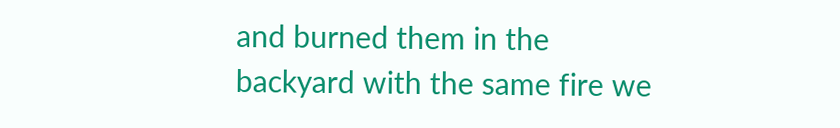and burned them in the backyard with the same fire we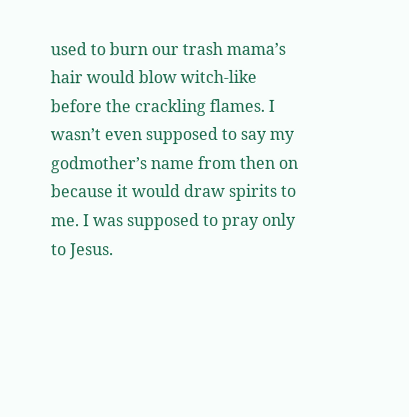used to burn our trash mama’s hair would blow witch-like before the crackling flames. I wasn’t even supposed to say my godmother’s name from then on because it would draw spirits to me. I was supposed to pray only to Jesus.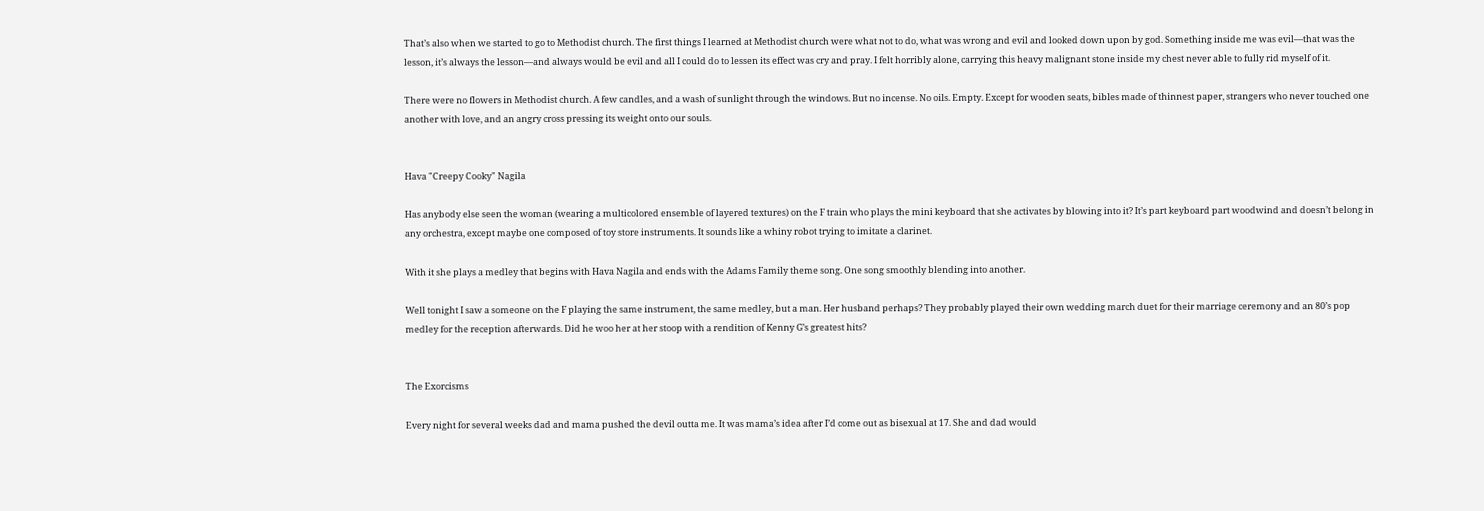That’s also when we started to go to Methodist church. The first things I learned at Methodist church were what not to do, what was wrong and evil and looked down upon by god. Something inside me was evil—that was the lesson, it’s always the lesson—and always would be evil and all I could do to lessen its effect was cry and pray. I felt horribly alone, carrying this heavy malignant stone inside my chest never able to fully rid myself of it.

There were no flowers in Methodist church. A few candles, and a wash of sunlight through the windows. But no incense. No oils. Empty. Except for wooden seats, bibles made of thinnest paper, strangers who never touched one another with love, and an angry cross pressing its weight onto our souls.


Hava "Creepy Cooky" Nagila

Has anybody else seen the woman (wearing a multicolored ensemble of layered textures) on the F train who plays the mini keyboard that she activates by blowing into it? It’s part keyboard part woodwind and doesn’t belong in any orchestra, except maybe one composed of toy store instruments. It sounds like a whiny robot trying to imitate a clarinet.

With it she plays a medley that begins with Hava Nagila and ends with the Adams Family theme song. One song smoothly blending into another.

Well tonight I saw a someone on the F playing the same instrument, the same medley, but a man. Her husband perhaps? They probably played their own wedding march duet for their marriage ceremony and an 80’s pop medley for the reception afterwards. Did he woo her at her stoop with a rendition of Kenny G’s greatest hits?


The Exorcisms

Every night for several weeks dad and mama pushed the devil outta me. It was mama’s idea after I’d come out as bisexual at 17. She and dad would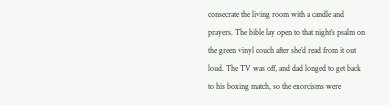consecrate the living room with a candle and prayers. The bible lay open to that night’s psalm on the green vinyl couch after she’d read from it out loud. The TV was off, and dad longed to get back to his boxing match, so the exorcisms were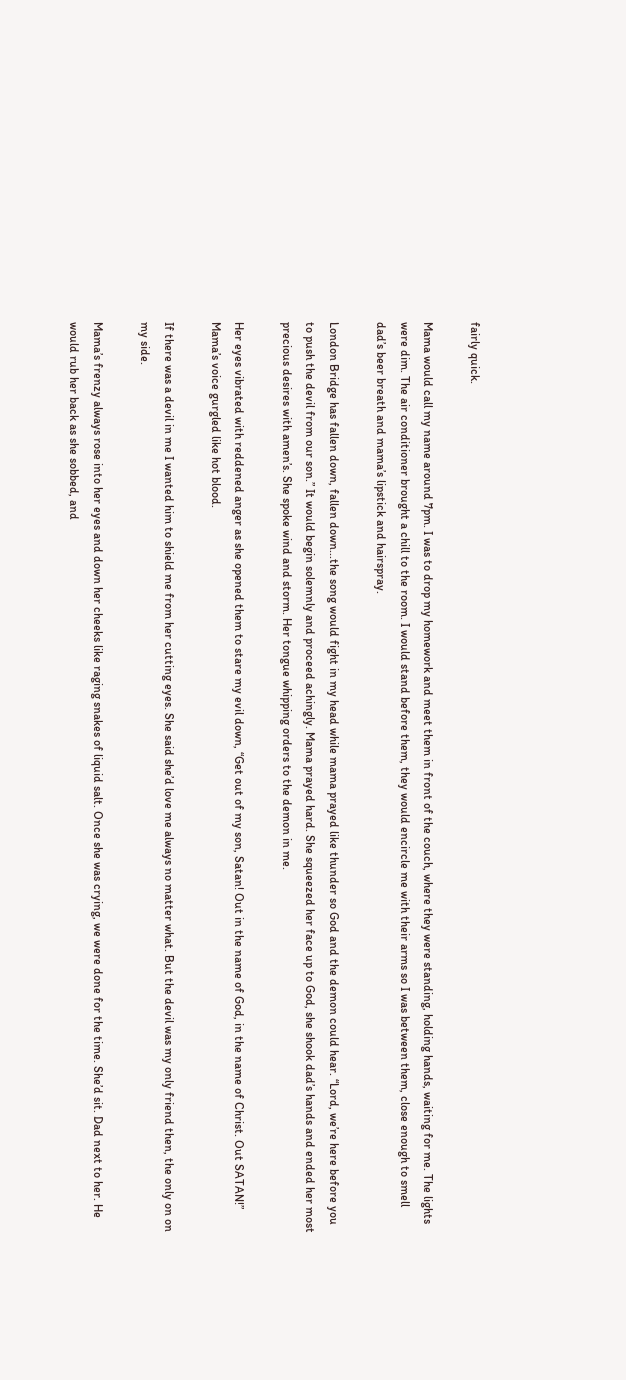fairly quick.

Mama would call my name around 7pm. I was to drop my homework and meet them in front of the couch, where they were standing, holding hands, waiting for me. The lights were dim. The air conditioner brought a chill to the room. I would stand before them, they would encircle me with their arms so I was between them, close enough to smell dad’s beer breath and mama’s lipstick and hairspray.

London Bridge has fallen down, fallen down...the song would fight in my head while mama prayed like thunder so God and the demon could hear. “Lord, we’re here before you to push the devil from our son.” It would begin solemnly and proceed achingly. Mama prayed hard. She squeezed her face up to God, she shook dad’s hands and ended her most precious desires with amen’s. She spoke wind and storm. Her tongue whipping orders to the demon in me.

Her eyes vibrated with reddened anger as she opened them to stare my evil down, “Get out of my son, Satan! Out in the name of God, in the name of Christ. Out SATAN!” Mama’s voice gurgled like hot blood.

If there was a devil in me I wanted him to shield me from her cutting eyes. She said she’d love me always no matter what. But the devil was my only friend then, the only on on my side.

Mama’s frenzy always rose into her eyes and down her cheeks like raging snakes of liquid salt. Once she was crying, we were done for the time. She’d sit. Dad next to her. He would rub her back as she sobbed, and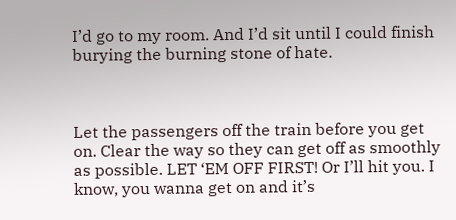I’d go to my room. And I’d sit until I could finish burying the burning stone of hate.



Let the passengers off the train before you get on. Clear the way so they can get off as smoothly as possible. LET ‘EM OFF FIRST! Or I’ll hit you. I know, you wanna get on and it’s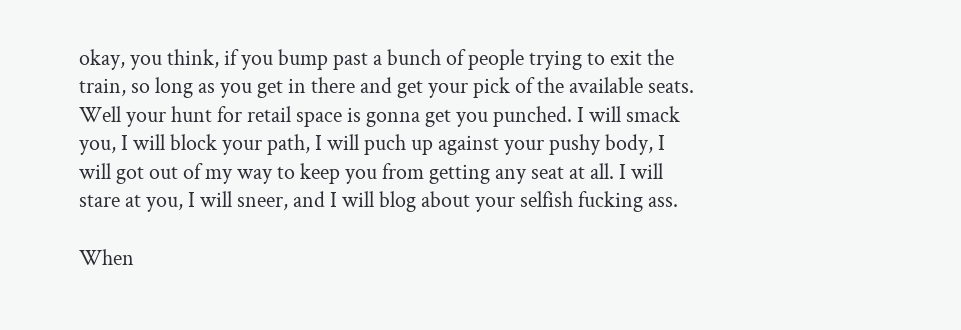okay, you think, if you bump past a bunch of people trying to exit the train, so long as you get in there and get your pick of the available seats. Well your hunt for retail space is gonna get you punched. I will smack you, I will block your path, I will puch up against your pushy body, I will got out of my way to keep you from getting any seat at all. I will stare at you, I will sneer, and I will blog about your selfish fucking ass.

When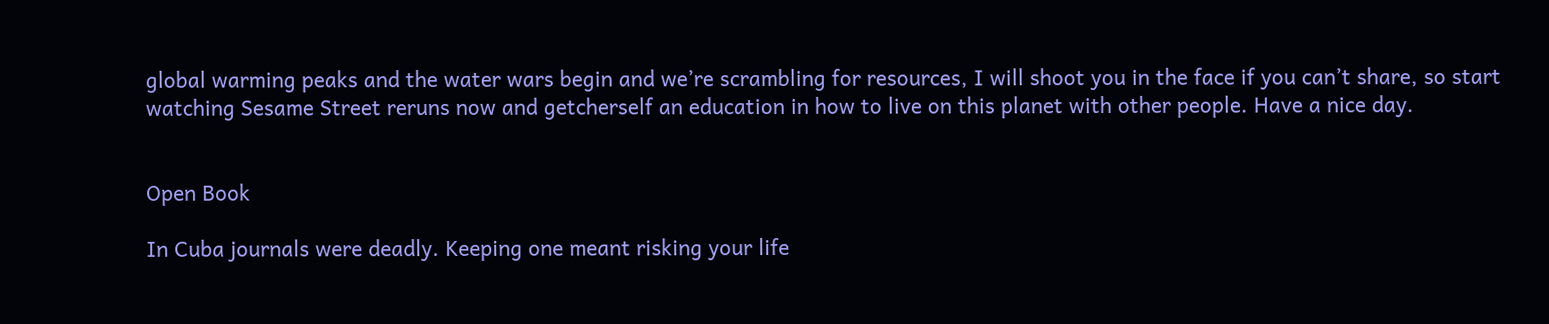global warming peaks and the water wars begin and we’re scrambling for resources, I will shoot you in the face if you can’t share, so start watching Sesame Street reruns now and getcherself an education in how to live on this planet with other people. Have a nice day.


Open Book

In Cuba journals were deadly. Keeping one meant risking your life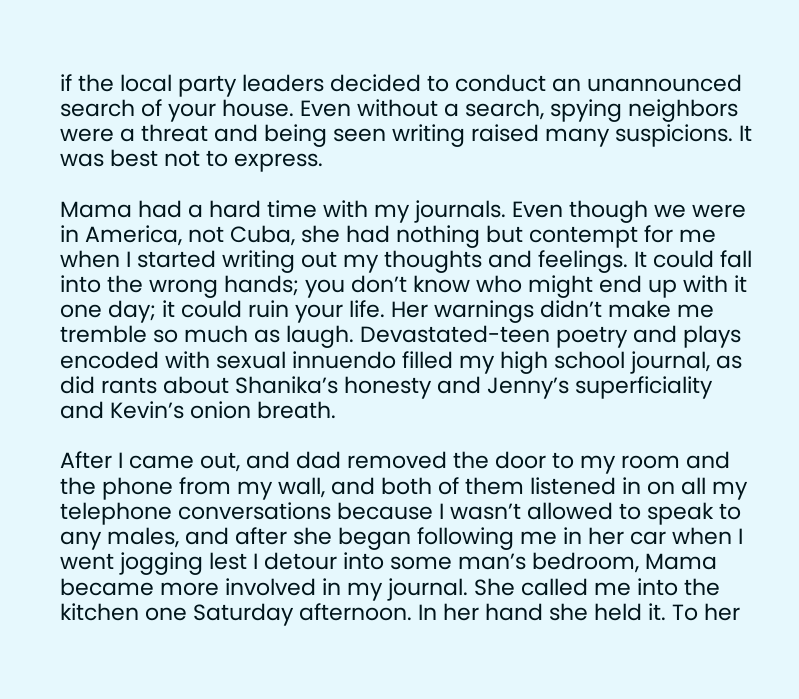if the local party leaders decided to conduct an unannounced search of your house. Even without a search, spying neighbors were a threat and being seen writing raised many suspicions. It was best not to express.

Mama had a hard time with my journals. Even though we were in America, not Cuba, she had nothing but contempt for me when I started writing out my thoughts and feelings. It could fall into the wrong hands; you don’t know who might end up with it one day; it could ruin your life. Her warnings didn’t make me tremble so much as laugh. Devastated-teen poetry and plays encoded with sexual innuendo filled my high school journal, as did rants about Shanika’s honesty and Jenny’s superficiality and Kevin’s onion breath.

After I came out, and dad removed the door to my room and the phone from my wall, and both of them listened in on all my telephone conversations because I wasn’t allowed to speak to any males, and after she began following me in her car when I went jogging lest I detour into some man’s bedroom, Mama became more involved in my journal. She called me into the kitchen one Saturday afternoon. In her hand she held it. To her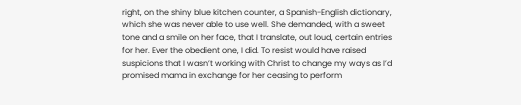right, on the shiny blue kitchen counter, a Spanish-English dictionary, which she was never able to use well. She demanded, with a sweet tone and a smile on her face, that I translate, out loud, certain entries for her. Ever the obedient one, I did. To resist would have raised suspicions that I wasn’t working with Christ to change my ways as I’d promised mama in exchange for her ceasing to perform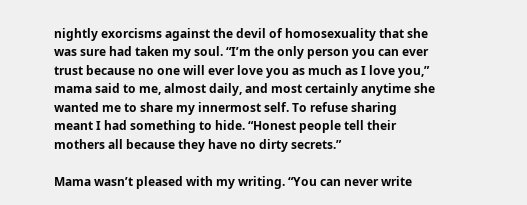nightly exorcisms against the devil of homosexuality that she was sure had taken my soul. “I’m the only person you can ever trust because no one will ever love you as much as I love you,” mama said to me, almost daily, and most certainly anytime she wanted me to share my innermost self. To refuse sharing meant I had something to hide. “Honest people tell their mothers all because they have no dirty secrets.”

Mama wasn’t pleased with my writing. “You can never write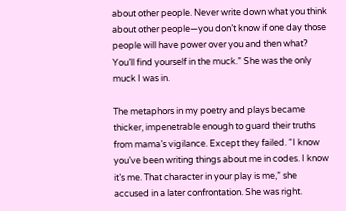about other people. Never write down what you think about other people—you don’t know if one day those people will have power over you and then what? You’ll find yourself in the muck.” She was the only muck I was in.

The metaphors in my poetry and plays became thicker, impenetrable enough to guard their truths from mama’s vigilance. Except they failed. “I know you’ve been writing things about me in codes. I know it’s me. That character in your play is me,” she accused in a later confrontation. She was right.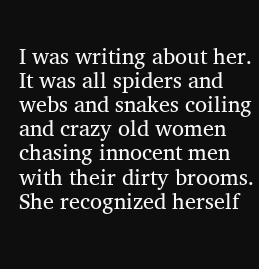I was writing about her. It was all spiders and webs and snakes coiling and crazy old women chasing innocent men with their dirty brooms. She recognized herself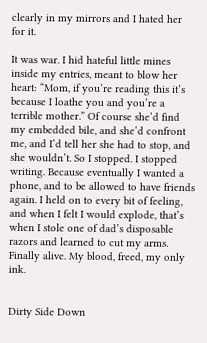clearly in my mirrors and I hated her for it.

It was war. I hid hateful little mines inside my entries, meant to blow her heart: “Mom, if you’re reading this it’s because I loathe you and you’re a terrible mother.” Of course she’d find my embedded bile, and she’d confront me, and I’d tell her she had to stop, and she wouldn’t. So I stopped. I stopped writing. Because eventually I wanted a phone, and to be allowed to have friends again. I held on to every bit of feeling, and when I felt I would explode, that’s when I stole one of dad’s disposable razors and learned to cut my arms. Finally alive. My blood, freed, my only ink.


Dirty Side Down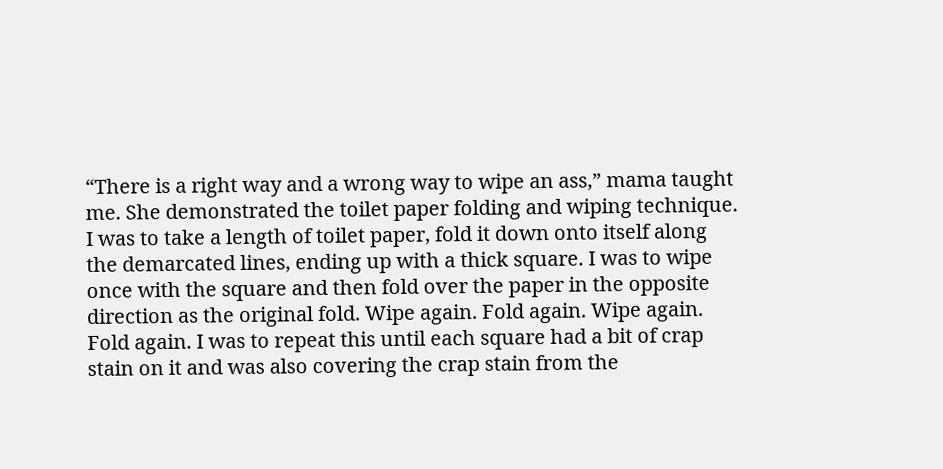“There is a right way and a wrong way to wipe an ass,” mama taught me. She demonstrated the toilet paper folding and wiping technique. I was to take a length of toilet paper, fold it down onto itself along the demarcated lines, ending up with a thick square. I was to wipe once with the square and then fold over the paper in the opposite direction as the original fold. Wipe again. Fold again. Wipe again. Fold again. I was to repeat this until each square had a bit of crap stain on it and was also covering the crap stain from the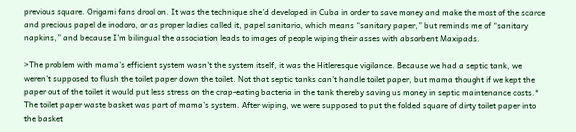previous square. Origami fans drool on. It was the technique she’d developed in Cuba in order to save money and make the most of the scarce and precious papel de inodoro, or as proper ladies called it, papel sanitario, which means “sanitary paper,” but reminds me of “sanitary napkins,” and because I’m bilingual the association leads to images of people wiping their asses with absorbent Maxipads.

>The problem with mama’s efficient system wasn't the system itself, it was the Hitleresque vigilance. Because we had a septic tank, we weren’t supposed to flush the toilet paper down the toilet. Not that septic tanks can’t handle toilet paper, but mama thought if we kept the paper out of the toilet it would put less stress on the crap-eating bacteria in the tank thereby saving us money in septic maintenance costs.* The toilet paper waste basket was part of mama’s system. After wiping, we were supposed to put the folded square of dirty toilet paper into the basket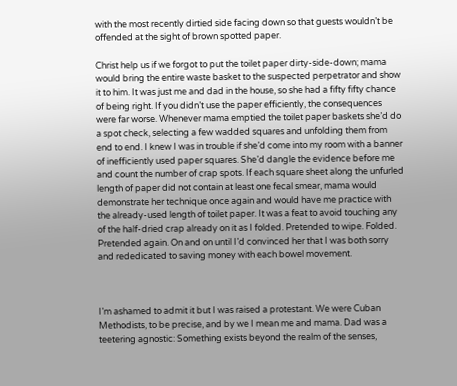with the most recently dirtied side facing down so that guests wouldn’t be offended at the sight of brown spotted paper.

Christ help us if we forgot to put the toilet paper dirty-side-down; mama would bring the entire waste basket to the suspected perpetrator and show it to him. It was just me and dad in the house, so she had a fifty fifty chance of being right. If you didn’t use the paper efficiently, the consequences were far worse. Whenever mama emptied the toilet paper baskets she’d do a spot check, selecting a few wadded squares and unfolding them from end to end. I knew I was in trouble if she’d come into my room with a banner of inefficiently used paper squares. She’d dangle the evidence before me and count the number of crap spots. If each square sheet along the unfurled length of paper did not contain at least one fecal smear, mama would demonstrate her technique once again and would have me practice with the already-used length of toilet paper. It was a feat to avoid touching any of the half-dried crap already on it as I folded. Pretended to wipe. Folded. Pretended again. On and on until I’d convinced her that I was both sorry and rededicated to saving money with each bowel movement.



I’m ashamed to admit it but I was raised a protestant. We were Cuban Methodists, to be precise, and by we I mean me and mama. Dad was a teetering agnostic: Something exists beyond the realm of the senses,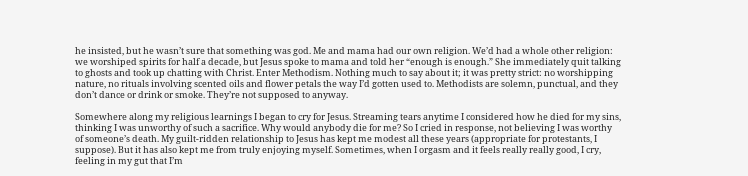he insisted, but he wasn’t sure that something was god. Me and mama had our own religion. We’d had a whole other religion: we worshiped spirits for half a decade, but Jesus spoke to mama and told her “enough is enough.” She immediately quit talking to ghosts and took up chatting with Christ. Enter Methodism. Nothing much to say about it; it was pretty strict: no worshipping nature, no rituals involving scented oils and flower petals the way I’d gotten used to. Methodists are solemn, punctual, and they don’t dance or drink or smoke. They’re not supposed to anyway.

Somewhere along my religious learnings I began to cry for Jesus. Streaming tears anytime I considered how he died for my sins, thinking I was unworthy of such a sacrifice. Why would anybody die for me? So I cried in response, not believing I was worthy of someone’s death. My guilt-ridden relationship to Jesus has kept me modest all these years (appropriate for protestants, I suppose). But it has also kept me from truly enjoying myself. Sometimes, when I orgasm and it feels really really good, I cry, feeling in my gut that I’m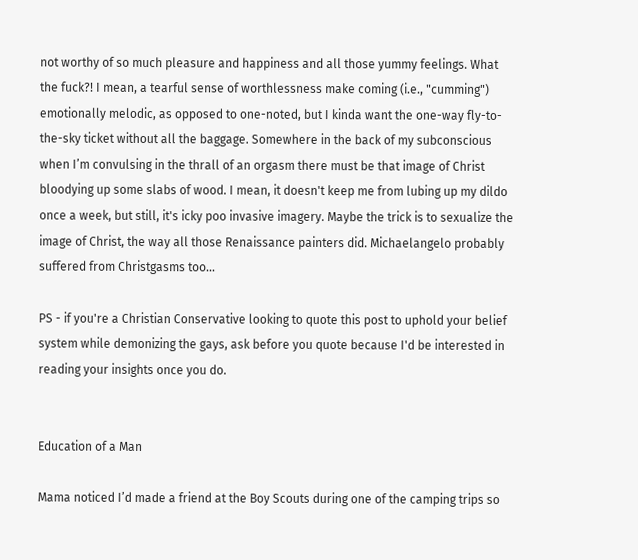not worthy of so much pleasure and happiness and all those yummy feelings. What the fuck?! I mean, a tearful sense of worthlessness make coming (i.e., "cumming") emotionally melodic, as opposed to one-noted, but I kinda want the one-way fly-to-the-sky ticket without all the baggage. Somewhere in the back of my subconscious when I’m convulsing in the thrall of an orgasm there must be that image of Christ bloodying up some slabs of wood. I mean, it doesn't keep me from lubing up my dildo once a week, but still, it's icky poo invasive imagery. Maybe the trick is to sexualize the image of Christ, the way all those Renaissance painters did. Michaelangelo probably suffered from Christgasms too...

PS - if you're a Christian Conservative looking to quote this post to uphold your belief system while demonizing the gays, ask before you quote because I'd be interested in reading your insights once you do.


Education of a Man

Mama noticed I’d made a friend at the Boy Scouts during one of the camping trips so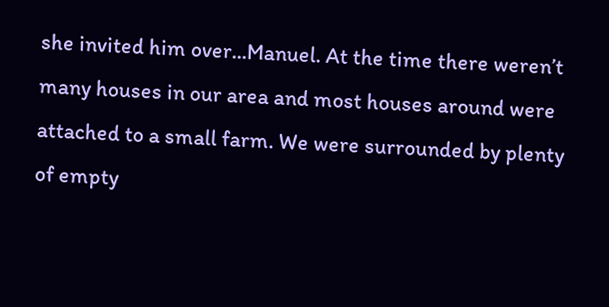she invited him over...Manuel. At the time there weren’t many houses in our area and most houses around were attached to a small farm. We were surrounded by plenty of empty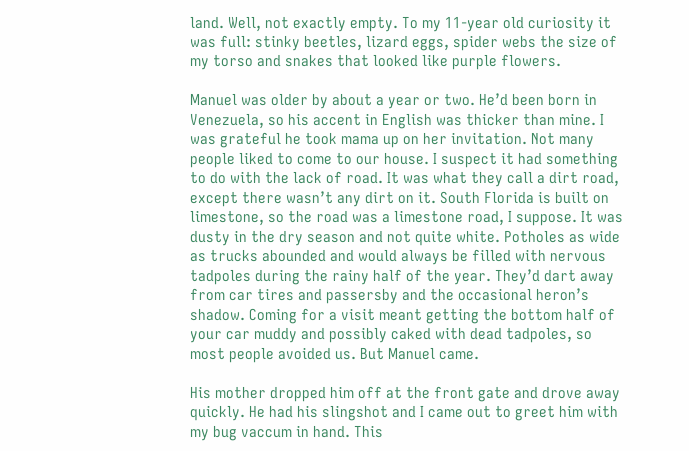land. Well, not exactly empty. To my 11-year old curiosity it was full: stinky beetles, lizard eggs, spider webs the size of my torso and snakes that looked like purple flowers.

Manuel was older by about a year or two. He’d been born in Venezuela, so his accent in English was thicker than mine. I was grateful he took mama up on her invitation. Not many people liked to come to our house. I suspect it had something to do with the lack of road. It was what they call a dirt road, except there wasn’t any dirt on it. South Florida is built on limestone, so the road was a limestone road, I suppose. It was dusty in the dry season and not quite white. Potholes as wide as trucks abounded and would always be filled with nervous tadpoles during the rainy half of the year. They’d dart away from car tires and passersby and the occasional heron’s shadow. Coming for a visit meant getting the bottom half of your car muddy and possibly caked with dead tadpoles, so most people avoided us. But Manuel came.

His mother dropped him off at the front gate and drove away quickly. He had his slingshot and I came out to greet him with my bug vaccum in hand. This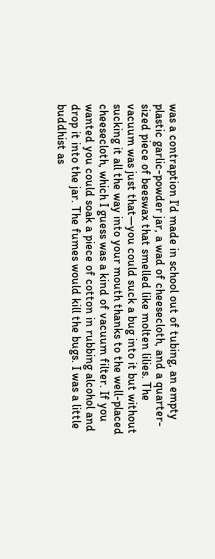was a contraption I’d made in school out of tubing, an empty plastic garlic-powder jar, a wad of cheesecloth, and a quarter-sized piece of beeswax that smelled like molten lilies. The vacuum was just that—you could suck a bug into it but without sucking it all the way into your mouth thanks to the well-placed cheesecloth, which I guess was a kind of vacuum filter. If you wanted you could soak a piece of cotton in rubbing alcohol and drop it into the jar. The fumes would kill the bugs. I was a little buddhist as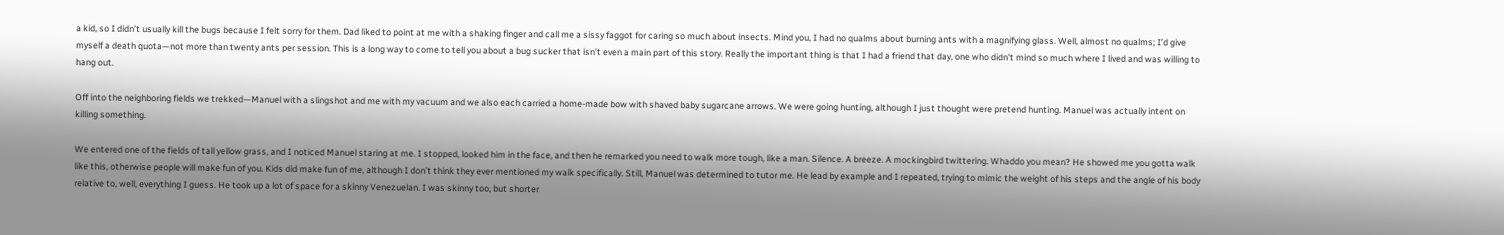a kid, so I didn’t usually kill the bugs because I felt sorry for them. Dad liked to point at me with a shaking finger and call me a sissy faggot for caring so much about insects. Mind you, I had no qualms about burning ants with a magnifying glass. Well, almost no qualms; I’d give myself a death quota—not more than twenty ants per session. This is a long way to come to tell you about a bug sucker that isn’t even a main part of this story. Really the important thing is that I had a friend that day, one who didn’t mind so much where I lived and was willing to hang out.

Off into the neighboring fields we trekked—Manuel with a slingshot and me with my vacuum and we also each carried a home-made bow with shaved baby sugarcane arrows. We were going hunting, although I just thought were pretend hunting. Manuel was actually intent on killing something.

We entered one of the fields of tall yellow grass, and I noticed Manuel staring at me. I stopped, looked him in the face, and then he remarked you need to walk more tough, like a man. Silence. A breeze. A mockingbird twittering. Whaddo you mean? He showed me you gotta walk like this, otherwise people will make fun of you. Kids did make fun of me, although I don’t think they ever mentioned my walk specifically. Still, Manuel was determined to tutor me. He lead by example and I repeated, trying to mimic the weight of his steps and the angle of his body relative to, well, everything I guess. He took up a lot of space for a skinny Venezuelan. I was skinny too, but shorter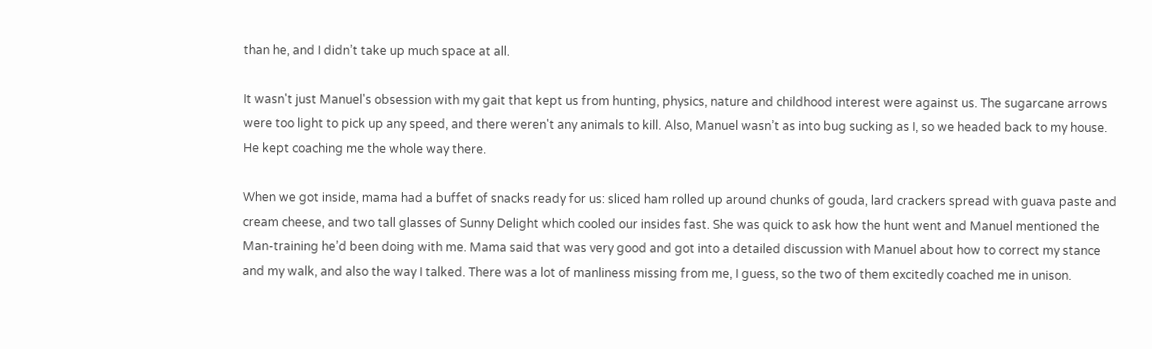than he, and I didn’t take up much space at all.

It wasn't just Manuel's obsession with my gait that kept us from hunting, physics, nature and childhood interest were against us. The sugarcane arrows were too light to pick up any speed, and there weren't any animals to kill. Also, Manuel wasn’t as into bug sucking as I, so we headed back to my house. He kept coaching me the whole way there.

When we got inside, mama had a buffet of snacks ready for us: sliced ham rolled up around chunks of gouda, lard crackers spread with guava paste and cream cheese, and two tall glasses of Sunny Delight which cooled our insides fast. She was quick to ask how the hunt went and Manuel mentioned the Man-training he’d been doing with me. Mama said that was very good and got into a detailed discussion with Manuel about how to correct my stance and my walk, and also the way I talked. There was a lot of manliness missing from me, I guess, so the two of them excitedly coached me in unison.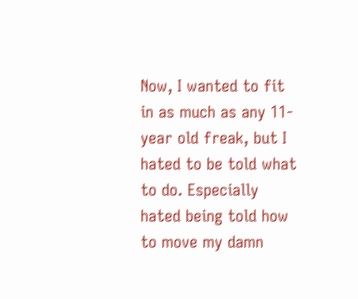Now, I wanted to fit in as much as any 11-year old freak, but I hated to be told what to do. Especially hated being told how to move my damn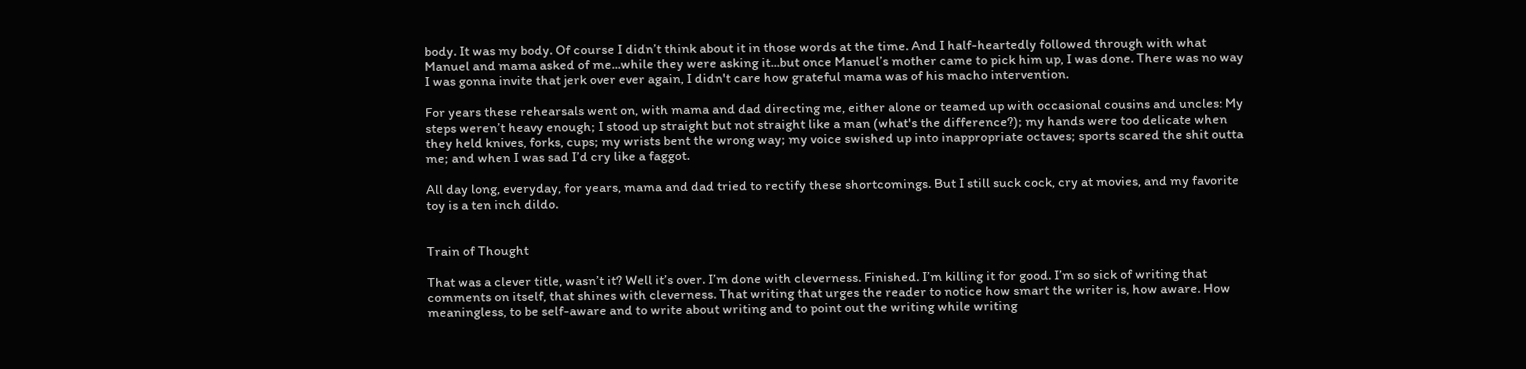body. It was my body. Of course I didn’t think about it in those words at the time. And I half-heartedly followed through with what Manuel and mama asked of me...while they were asking it...but once Manuel’s mother came to pick him up, I was done. There was no way I was gonna invite that jerk over ever again, I didn't care how grateful mama was of his macho intervention.

For years these rehearsals went on, with mama and dad directing me, either alone or teamed up with occasional cousins and uncles: My steps weren’t heavy enough; I stood up straight but not straight like a man (what's the difference?); my hands were too delicate when they held knives, forks, cups; my wrists bent the wrong way; my voice swished up into inappropriate octaves; sports scared the shit outta me; and when I was sad I’d cry like a faggot.

All day long, everyday, for years, mama and dad tried to rectify these shortcomings. But I still suck cock, cry at movies, and my favorite toy is a ten inch dildo.


Train of Thought

That was a clever title, wasn’t it? Well it’s over. I’m done with cleverness. Finished. I’m killing it for good. I’m so sick of writing that comments on itself, that shines with cleverness. That writing that urges the reader to notice how smart the writer is, how aware. How meaningless, to be self-aware and to write about writing and to point out the writing while writing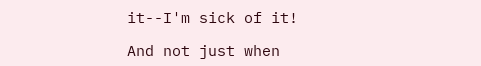it--I'm sick of it!

And not just when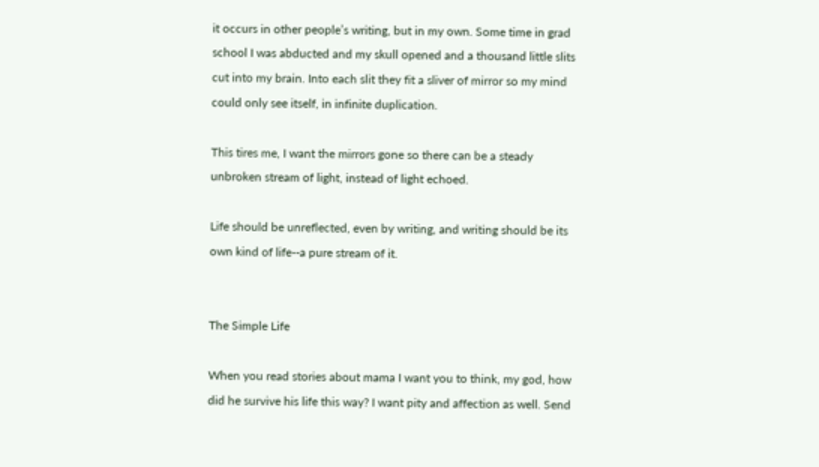it occurs in other people’s writing, but in my own. Some time in grad school I was abducted and my skull opened and a thousand little slits cut into my brain. Into each slit they fit a sliver of mirror so my mind could only see itself, in infinite duplication.

This tires me, I want the mirrors gone so there can be a steady unbroken stream of light, instead of light echoed.

Life should be unreflected, even by writing, and writing should be its own kind of life--a pure stream of it.


The Simple Life

When you read stories about mama I want you to think, my god, how did he survive his life this way? I want pity and affection as well. Send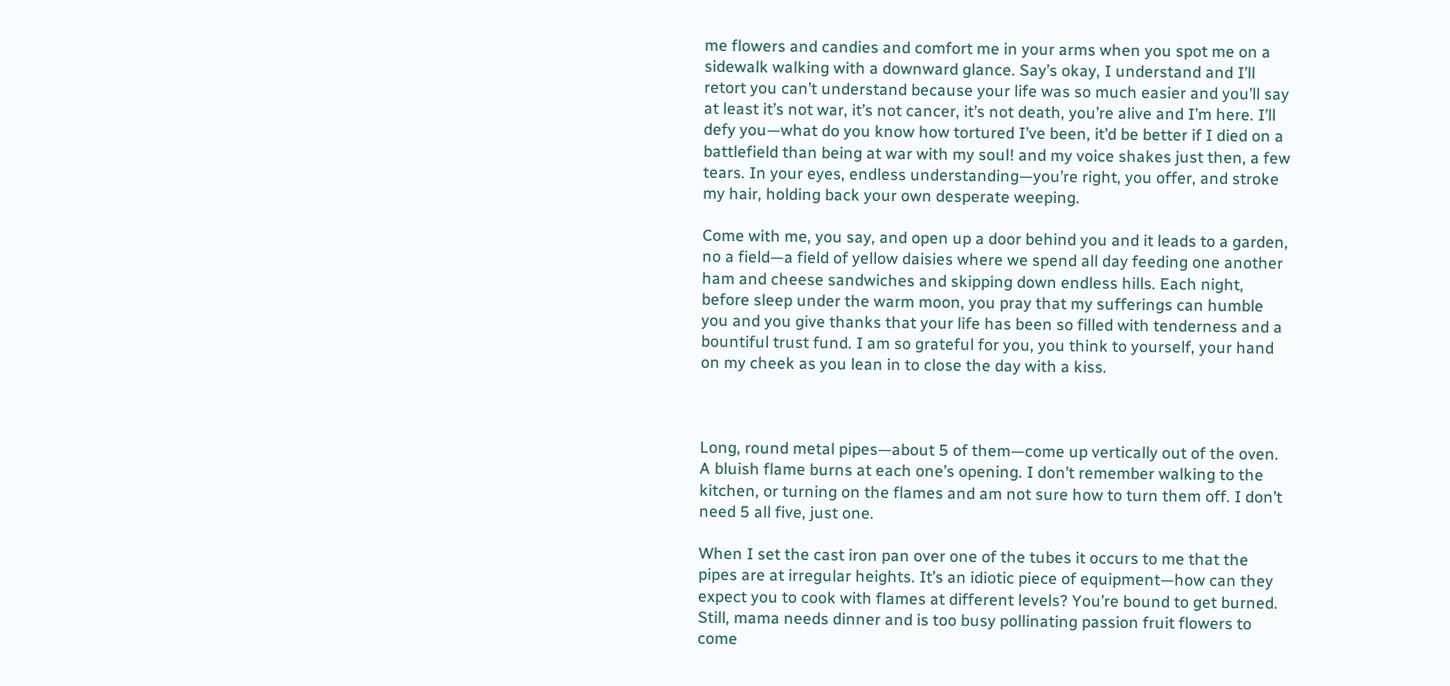me flowers and candies and comfort me in your arms when you spot me on a sidewalk walking with a downward glance. Say’s okay, I understand and I’ll retort you can’t understand because your life was so much easier and you’ll say at least it’s not war, it’s not cancer, it’s not death, you’re alive and I’m here. I’ll defy you—what do you know how tortured I’ve been, it’d be better if I died on a battlefield than being at war with my soul! and my voice shakes just then, a few tears. In your eyes, endless understanding—you’re right, you offer, and stroke my hair, holding back your own desperate weeping.

Come with me, you say, and open up a door behind you and it leads to a garden, no a field—a field of yellow daisies where we spend all day feeding one another ham and cheese sandwiches and skipping down endless hills. Each night, before sleep under the warm moon, you pray that my sufferings can humble you and you give thanks that your life has been so filled with tenderness and a bountiful trust fund. I am so grateful for you, you think to yourself, your hand on my cheek as you lean in to close the day with a kiss.



Long, round metal pipes—about 5 of them—come up vertically out of the oven. A bluish flame burns at each one’s opening. I don’t remember walking to the kitchen, or turning on the flames and am not sure how to turn them off. I don’t need 5 all five, just one.

When I set the cast iron pan over one of the tubes it occurs to me that the pipes are at irregular heights. It’s an idiotic piece of equipment—how can they expect you to cook with flames at different levels? You’re bound to get burned. Still, mama needs dinner and is too busy pollinating passion fruit flowers to come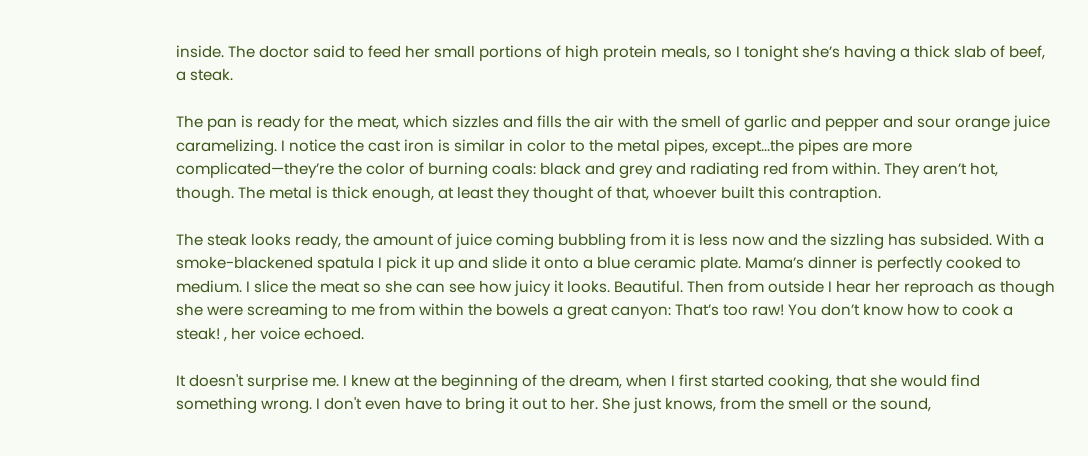inside. The doctor said to feed her small portions of high protein meals, so I tonight she’s having a thick slab of beef, a steak.

The pan is ready for the meat, which sizzles and fills the air with the smell of garlic and pepper and sour orange juice caramelizing. I notice the cast iron is similar in color to the metal pipes, except...the pipes are more complicated—they’re the color of burning coals: black and grey and radiating red from within. They aren’t hot, though. The metal is thick enough, at least they thought of that, whoever built this contraption.

The steak looks ready, the amount of juice coming bubbling from it is less now and the sizzling has subsided. With a smoke-blackened spatula I pick it up and slide it onto a blue ceramic plate. Mama’s dinner is perfectly cooked to medium. I slice the meat so she can see how juicy it looks. Beautiful. Then from outside I hear her reproach as though she were screaming to me from within the bowels a great canyon: That’s too raw! You don’t know how to cook a steak! , her voice echoed.

It doesn't surprise me. I knew at the beginning of the dream, when I first started cooking, that she would find something wrong. I don't even have to bring it out to her. She just knows, from the smell or the sound,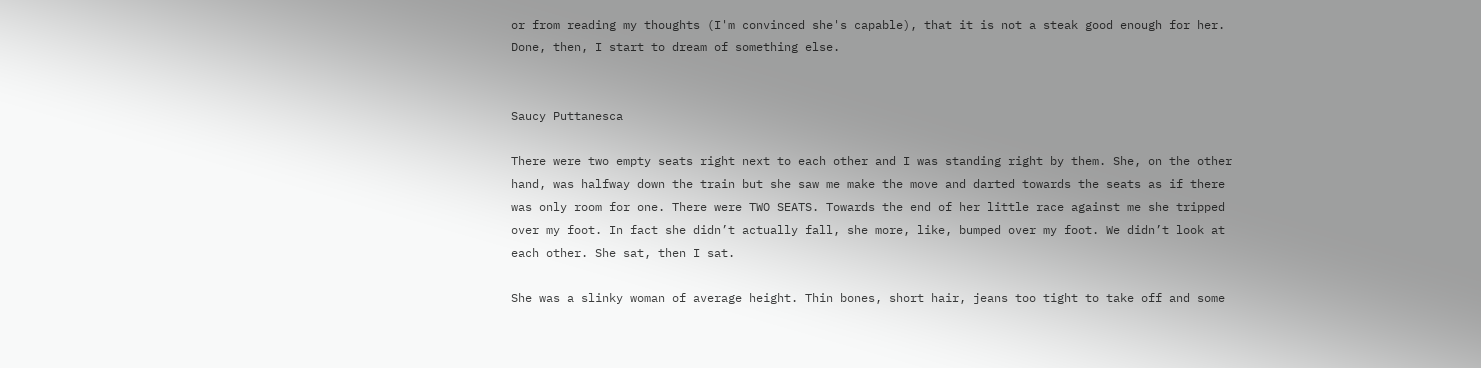or from reading my thoughts (I'm convinced she's capable), that it is not a steak good enough for her. Done, then, I start to dream of something else.


Saucy Puttanesca

There were two empty seats right next to each other and I was standing right by them. She, on the other hand, was halfway down the train but she saw me make the move and darted towards the seats as if there was only room for one. There were TWO SEATS. Towards the end of her little race against me she tripped over my foot. In fact she didn’t actually fall, she more, like, bumped over my foot. We didn’t look at each other. She sat, then I sat.

She was a slinky woman of average height. Thin bones, short hair, jeans too tight to take off and some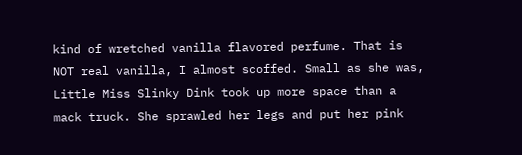kind of wretched vanilla flavored perfume. That is NOT real vanilla, I almost scoffed. Small as she was, Little Miss Slinky Dink took up more space than a mack truck. She sprawled her legs and put her pink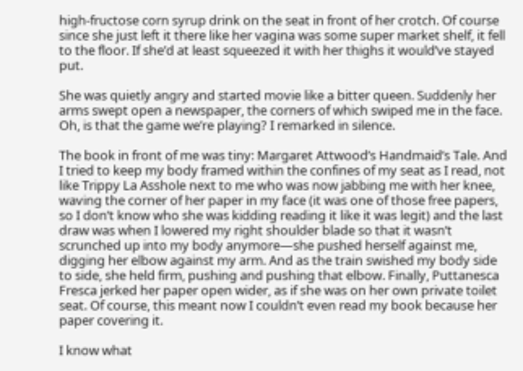high-fructose corn syrup drink on the seat in front of her crotch. Of course since she just left it there like her vagina was some super market shelf, it fell to the floor. If she’d at least squeezed it with her thighs it would’ve stayed put.

She was quietly angry and started movie like a bitter queen. Suddenly her arms swept open a newspaper, the corners of which swiped me in the face. Oh, is that the game we’re playing? I remarked in silence.

The book in front of me was tiny: Margaret Attwood’s Handmaid’s Tale. And I tried to keep my body framed within the confines of my seat as I read, not like Trippy La Asshole next to me who was now jabbing me with her knee, waving the corner of her paper in my face (it was one of those free papers, so I don’t know who she was kidding reading it like it was legit) and the last draw was when I lowered my right shoulder blade so that it wasn’t scrunched up into my body anymore—she pushed herself against me, digging her elbow against my arm. And as the train swished my body side to side, she held firm, pushing and pushing that elbow. Finally, Puttanesca Fresca jerked her paper open wider, as if she was on her own private toilet seat. Of course, this meant now I couldn’t even read my book because her paper covering it.

I know what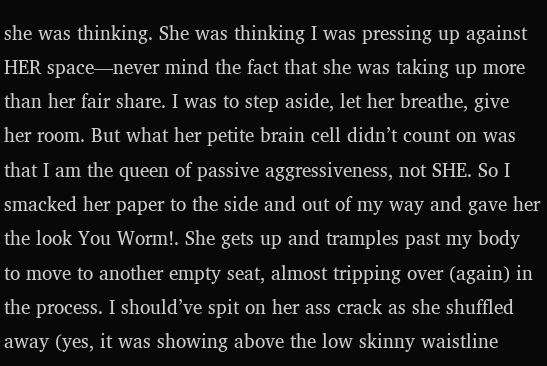she was thinking. She was thinking I was pressing up against HER space—never mind the fact that she was taking up more than her fair share. I was to step aside, let her breathe, give her room. But what her petite brain cell didn’t count on was that I am the queen of passive aggressiveness, not SHE. So I smacked her paper to the side and out of my way and gave her the look You Worm!. She gets up and tramples past my body to move to another empty seat, almost tripping over (again) in the process. I should’ve spit on her ass crack as she shuffled away (yes, it was showing above the low skinny waistline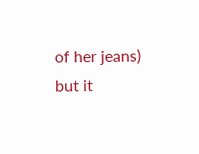of her jeans) but it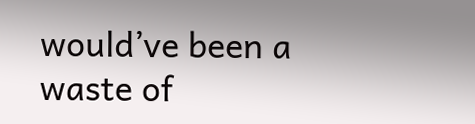would’ve been a waste of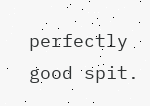perfectly good spit.